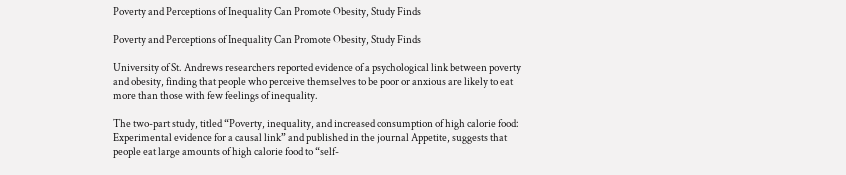Poverty and Perceptions of Inequality Can Promote Obesity, Study Finds

Poverty and Perceptions of Inequality Can Promote Obesity, Study Finds

University of St. Andrews researchers reported evidence of a psychological link between poverty and obesity, finding that people who perceive themselves to be poor or anxious are likely to eat more than those with few feelings of inequality.

The two-part study, titled “Poverty, inequality, and increased consumption of high calorie food: Experimental evidence for a causal link” and published in the journal Appetite, suggests that people eat large amounts of high calorie food to “self-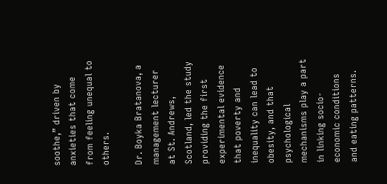soothe,” driven by anxieties that come from feeling unequal to others.

Dr. Boyka Bratanova, a management lecturer at St. Andrews, Scotland, led the study providing the first experimental evidence that poverty and inequality can lead to obesity, and that psychological mechanisms play a part in linking socio-economic conditions and eating patterns.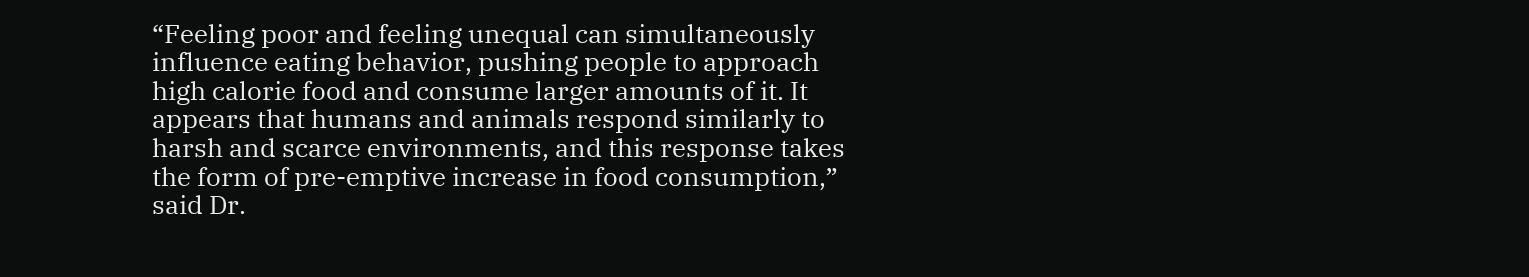“Feeling poor and feeling unequal can simultaneously influence eating behavior, pushing people to approach high calorie food and consume larger amounts of it. It appears that humans and animals respond similarly to harsh and scarce environments, and this response takes the form of pre-emptive increase in food consumption,” said Dr.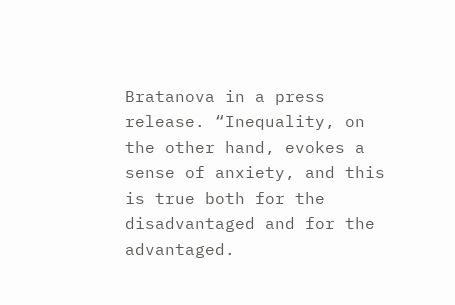Bratanova in a press release. “Inequality, on the other hand, evokes a sense of anxiety, and this is true both for the disadvantaged and for the advantaged.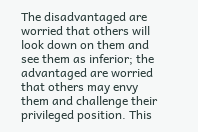The disadvantaged are worried that others will look down on them and see them as inferior; the advantaged are worried that others may envy them and challenge their privileged position. This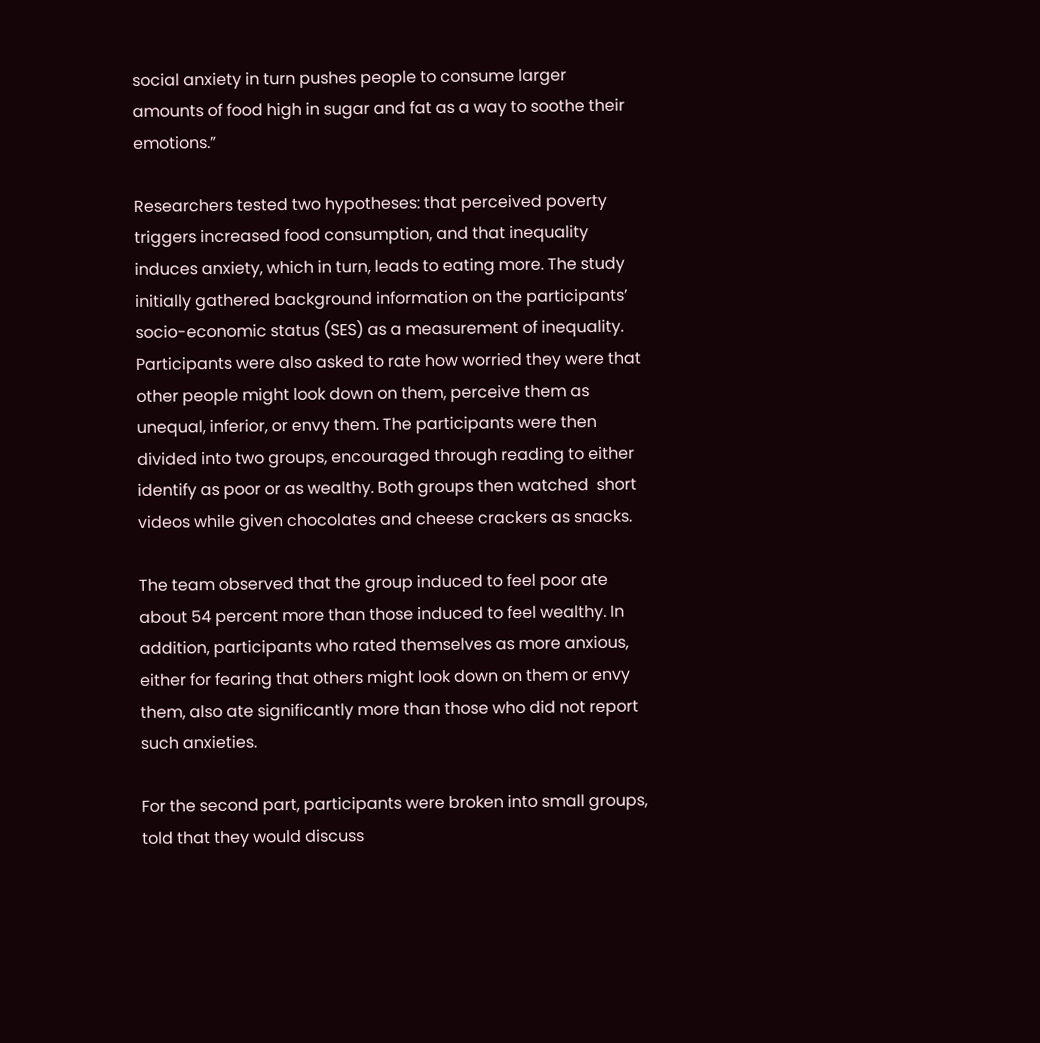social anxiety in turn pushes people to consume larger amounts of food high in sugar and fat as a way to soothe their emotions.”

Researchers tested two hypotheses: that perceived poverty triggers increased food consumption, and that inequality induces anxiety, which in turn, leads to eating more. The study initially gathered background information on the participants’ socio-economic status (SES) as a measurement of inequality. Participants were also asked to rate how worried they were that other people might look down on them, perceive them as unequal, inferior, or envy them. The participants were then divided into two groups, encouraged through reading to either identify as poor or as wealthy. Both groups then watched  short videos while given chocolates and cheese crackers as snacks.

The team observed that the group induced to feel poor ate about 54 percent more than those induced to feel wealthy. In addition, participants who rated themselves as more anxious, either for fearing that others might look down on them or envy them, also ate significantly more than those who did not report such anxieties.

For the second part, participants were broken into small groups, told that they would discuss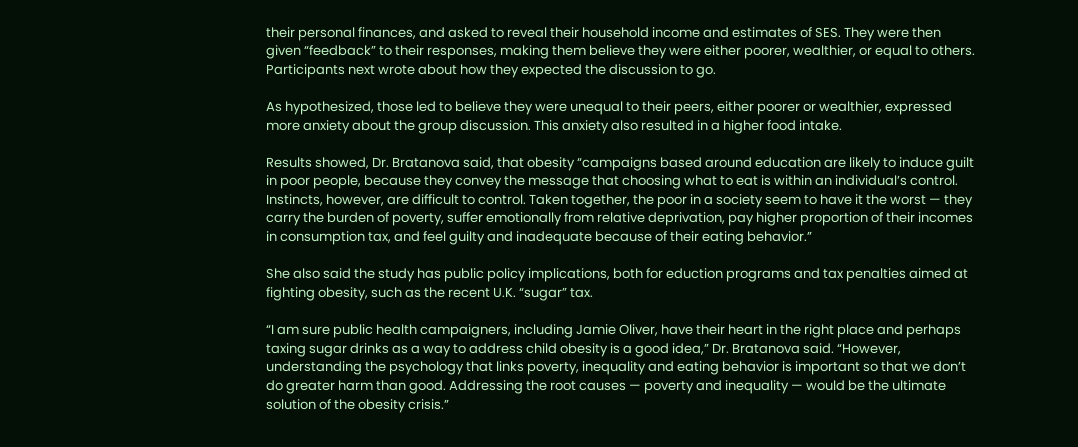their personal finances, and asked to reveal their household income and estimates of SES. They were then given “feedback” to their responses, making them believe they were either poorer, wealthier, or equal to others. Participants next wrote about how they expected the discussion to go.

As hypothesized, those led to believe they were unequal to their peers, either poorer or wealthier, expressed more anxiety about the group discussion. This anxiety also resulted in a higher food intake.

Results showed, Dr. Bratanova said, that obesity “campaigns based around education are likely to induce guilt in poor people, because they convey the message that choosing what to eat is within an individual’s control. Instincts, however, are difficult to control. Taken together, the poor in a society seem to have it the worst — they carry the burden of poverty, suffer emotionally from relative deprivation, pay higher proportion of their incomes in consumption tax, and feel guilty and inadequate because of their eating behavior.”

She also said the study has public policy implications, both for eduction programs and tax penalties aimed at fighting obesity, such as the recent U.K. “sugar” tax.

“I am sure public health campaigners, including Jamie Oliver, have their heart in the right place and perhaps taxing sugar drinks as a way to address child obesity is a good idea,” Dr. Bratanova said. “However, understanding the psychology that links poverty, inequality and eating behavior is important so that we don’t do greater harm than good. Addressing the root causes — poverty and inequality — would be the ultimate solution of the obesity crisis.”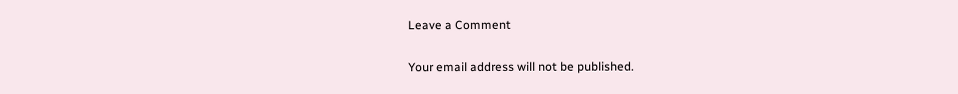Leave a Comment

Your email address will not be published.